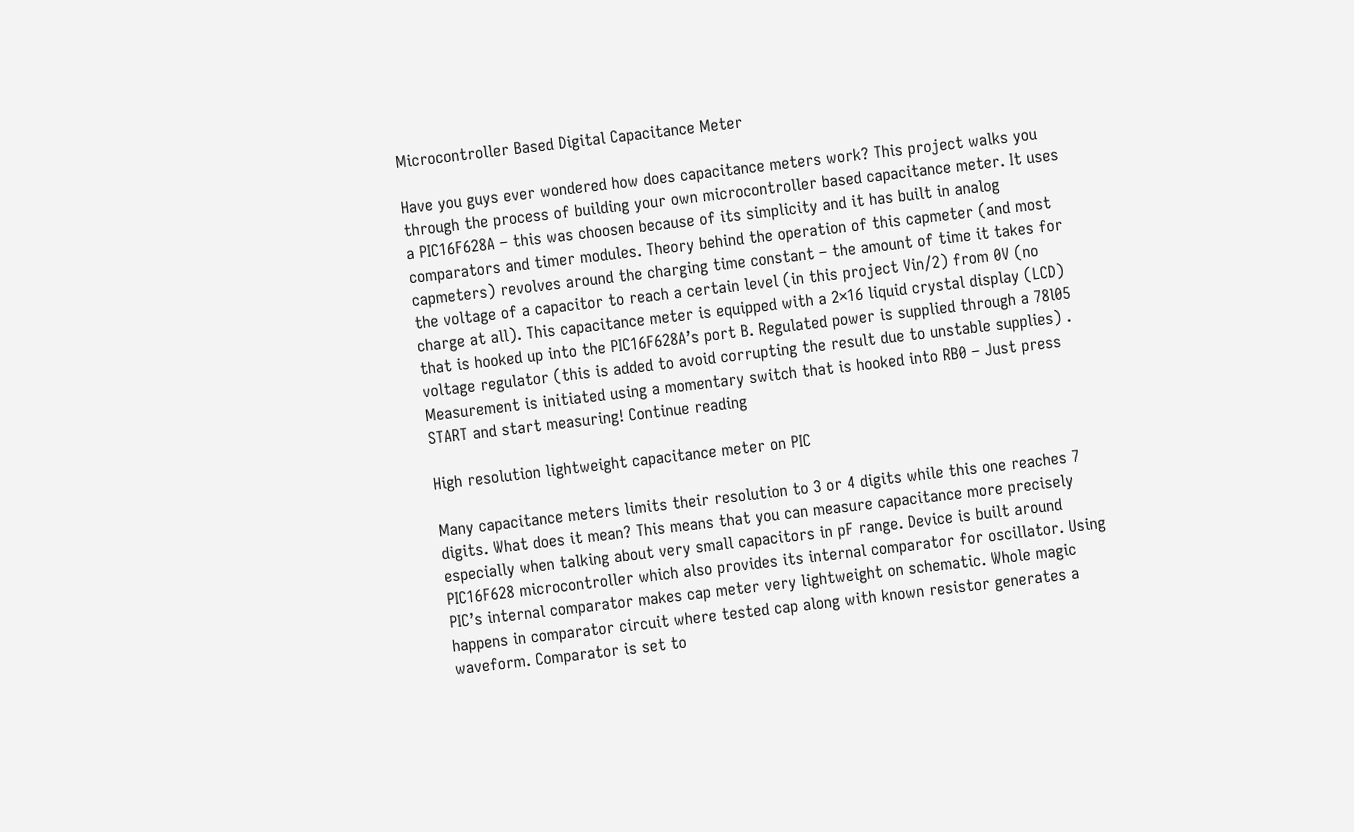Microcontroller Based Digital Capacitance Meter

Have you guys ever wondered how does capacitance meters work? This project walks you through the process of building your own microcontroller based capacitance meter. It uses a PIC16F628A – this was choosen because of its simplicity and it has built in analog comparators and timer modules. Theory behind the operation of this capmeter (and most capmeters) revolves around the charging time constant – the amount of time it takes for the voltage of a capacitor to reach a certain level (in this project Vin/2) from 0V (no charge at all). This capacitance meter is equipped with a 2×16 liquid crystal display (LCD) that is hooked up into the PIC16F628A’s port B. Regulated power is supplied through a 78l05 voltage regulator (this is added to avoid corrupting the result due to unstable supplies) . Measurement is initiated using a momentary switch that is hooked into RB0 – Just press START and start measuring! Continue reading

High resolution lightweight capacitance meter on PIC

Many capacitance meters limits their resolution to 3 or 4 digits while this one reaches 7 digits. What does it mean? This means that you can measure capacitance more precisely especially when talking about very small capacitors in pF range. Device is built around PIC16F628 microcontroller which also provides its internal comparator for oscillator. Using PIC’s internal comparator makes cap meter very lightweight on schematic. Whole magic happens in comparator circuit where tested cap along with known resistor generates a waveform. Comparator is set to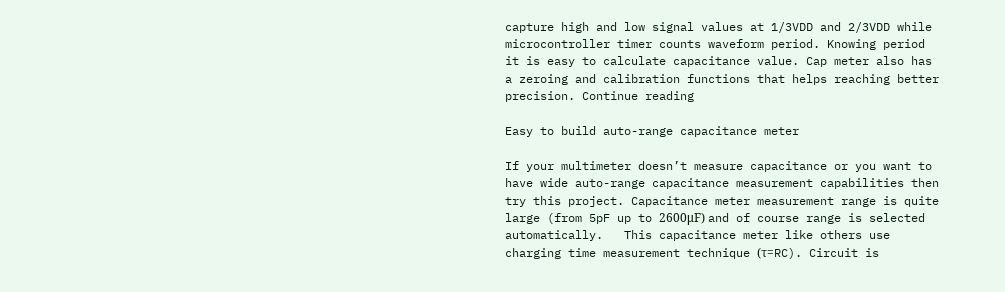capture high and low signal values at 1/3VDD and 2/3VDD while microcontroller timer counts waveform period. Knowing period it is easy to calculate capacitance value. Cap meter also has a zeroing and calibration functions that helps reaching better precision. Continue reading

Easy to build auto-range capacitance meter

If your multimeter doesn’t measure capacitance or you want to have wide auto-range capacitance measurement capabilities then try this project. Capacitance meter measurement range is quite large (from 5pF up to 2600μF) and of course range is selected automatically.   This capacitance meter like others use charging time measurement technique (τ=RC). Circuit is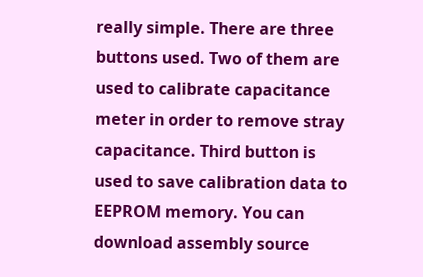really simple. There are three buttons used. Two of them are used to calibrate capacitance meter in order to remove stray capacitance. Third button is used to save calibration data to EEPROM memory. You can download assembly source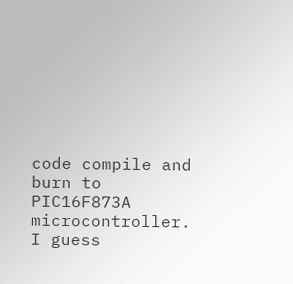code compile and burn to PIC16F873A microcontroller. I guess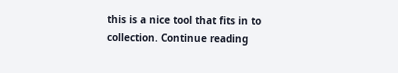this is a nice tool that fits in to collection. Continue reading